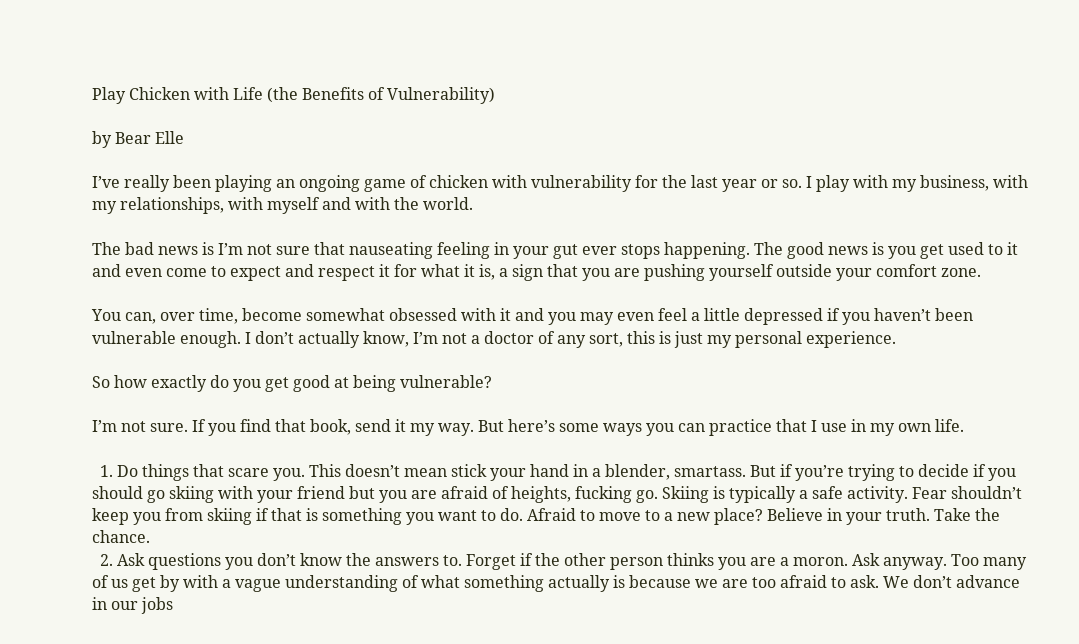Play Chicken with Life (the Benefits of Vulnerability)

by Bear Elle

I’ve really been playing an ongoing game of chicken with vulnerability for the last year or so. I play with my business, with my relationships, with myself and with the world.

The bad news is I’m not sure that nauseating feeling in your gut ever stops happening. The good news is you get used to it and even come to expect and respect it for what it is, a sign that you are pushing yourself outside your comfort zone.

You can, over time, become somewhat obsessed with it and you may even feel a little depressed if you haven’t been vulnerable enough. I don’t actually know, I’m not a doctor of any sort, this is just my personal experience.

So how exactly do you get good at being vulnerable?

I’m not sure. If you find that book, send it my way. But here’s some ways you can practice that I use in my own life.

  1. Do things that scare you. This doesn’t mean stick your hand in a blender, smartass. But if you’re trying to decide if you should go skiing with your friend but you are afraid of heights, fucking go. Skiing is typically a safe activity. Fear shouldn’t keep you from skiing if that is something you want to do. Afraid to move to a new place? Believe in your truth. Take the chance.
  2. Ask questions you don’t know the answers to. Forget if the other person thinks you are a moron. Ask anyway. Too many of us get by with a vague understanding of what something actually is because we are too afraid to ask. We don’t advance in our jobs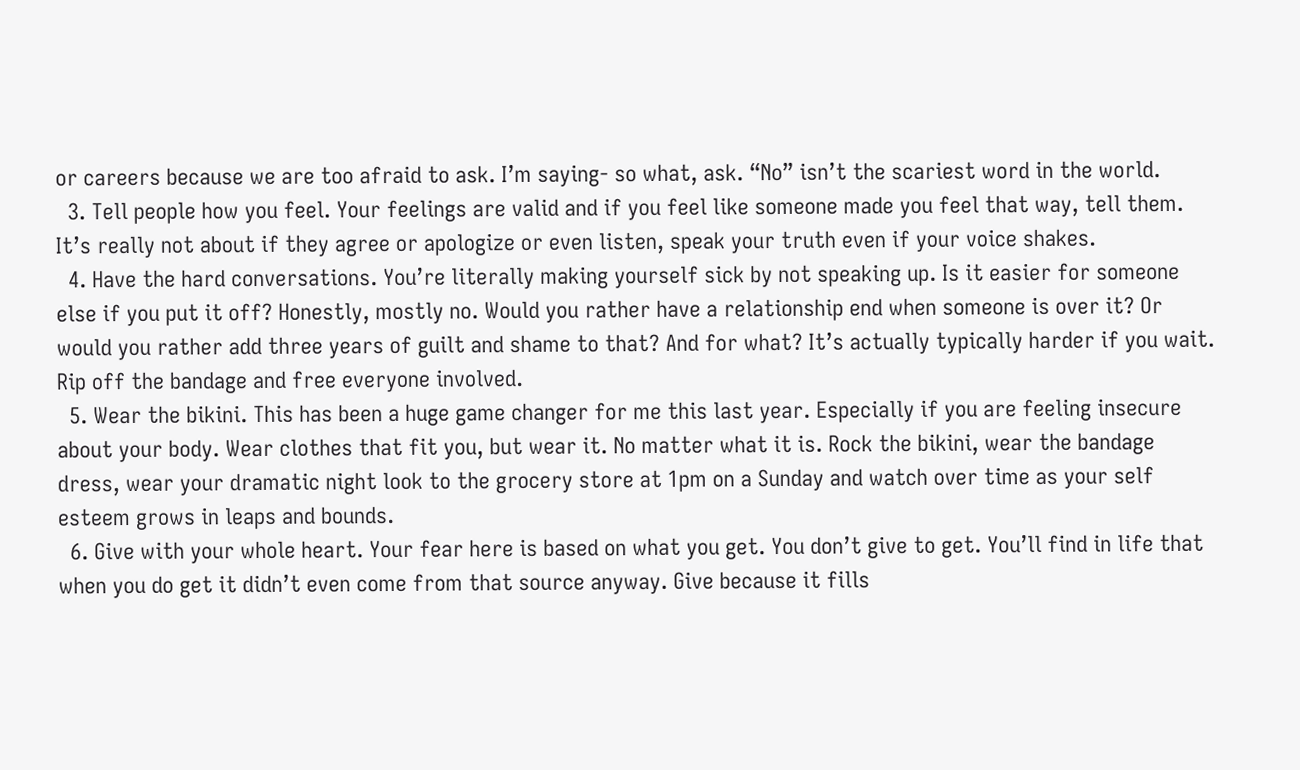or careers because we are too afraid to ask. I’m saying- so what, ask. “No” isn’t the scariest word in the world.
  3. Tell people how you feel. Your feelings are valid and if you feel like someone made you feel that way, tell them. It’s really not about if they agree or apologize or even listen, speak your truth even if your voice shakes.
  4. Have the hard conversations. You’re literally making yourself sick by not speaking up. Is it easier for someone else if you put it off? Honestly, mostly no. Would you rather have a relationship end when someone is over it? Or would you rather add three years of guilt and shame to that? And for what? It’s actually typically harder if you wait. Rip off the bandage and free everyone involved.
  5. Wear the bikini. This has been a huge game changer for me this last year. Especially if you are feeling insecure about your body. Wear clothes that fit you, but wear it. No matter what it is. Rock the bikini, wear the bandage dress, wear your dramatic night look to the grocery store at 1pm on a Sunday and watch over time as your self esteem grows in leaps and bounds.
  6. Give with your whole heart. Your fear here is based on what you get. You don’t give to get. You’ll find in life that when you do get it didn’t even come from that source anyway. Give because it fills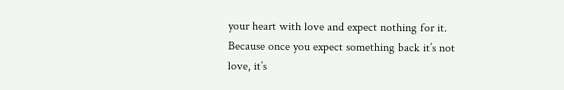your heart with love and expect nothing for it. Because once you expect something back it’s not love, it’s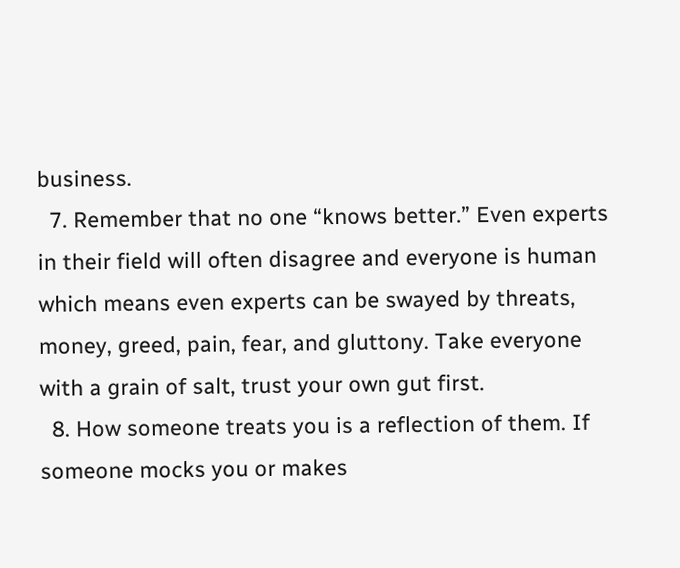business.
  7. Remember that no one “knows better.” Even experts in their field will often disagree and everyone is human which means even experts can be swayed by threats, money, greed, pain, fear, and gluttony. Take everyone with a grain of salt, trust your own gut first.
  8. How someone treats you is a reflection of them. If someone mocks you or makes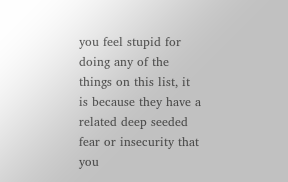you feel stupid for doing any of the things on this list, it is because they have a related deep seeded fear or insecurity that you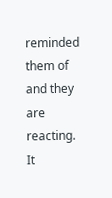reminded them of and they are reacting. It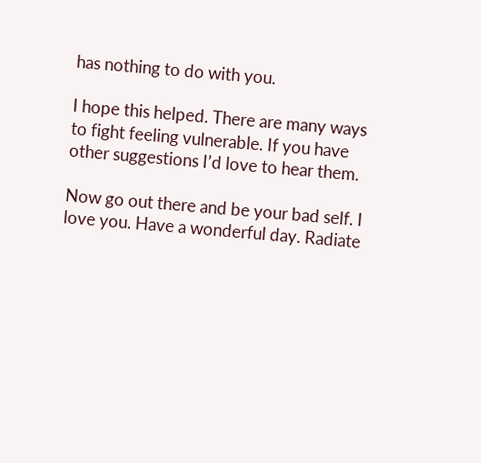has nothing to do with you.

I hope this helped. There are many ways to fight feeling vulnerable. If you have other suggestions I’d love to hear them.

Now go out there and be your bad self. I love you. Have a wonderful day. Radiate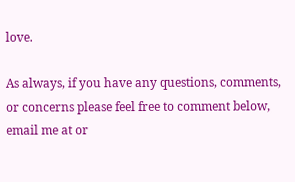love.

As always, if you have any questions, comments, or concerns please feel free to comment below, email me at or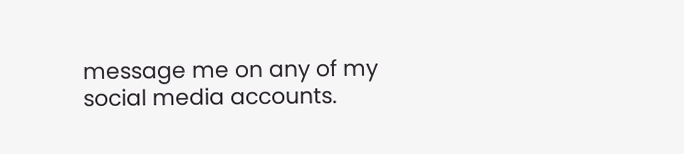message me on any of my social media accounts.